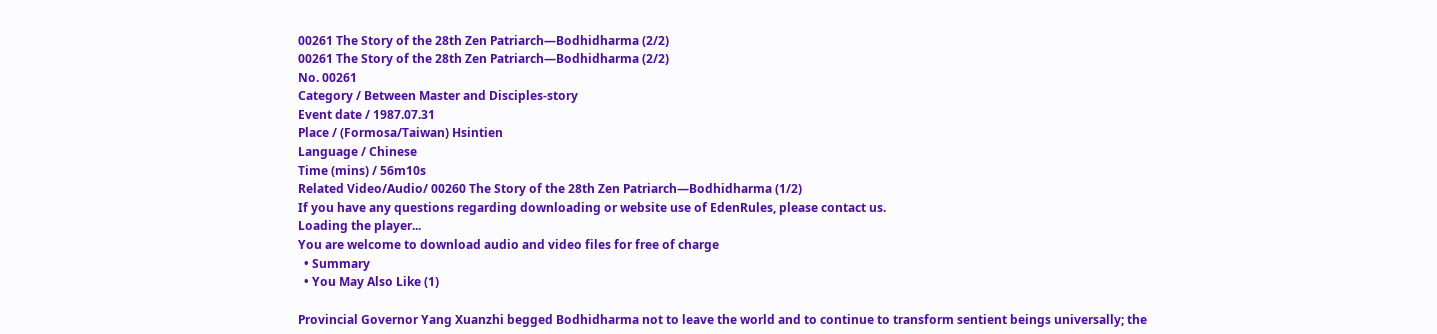00261 The Story of the 28th Zen Patriarch—Bodhidharma (2/2)
00261 The Story of the 28th Zen Patriarch—Bodhidharma (2/2)
No. 00261
Category / Between Master and Disciples-story
Event date / 1987.07.31
Place / (Formosa/Taiwan) Hsintien
Language / Chinese
Time (mins) / 56m10s
Related Video/Audio/ 00260 The Story of the 28th Zen Patriarch—Bodhidharma (1/2)
If you have any questions regarding downloading or website use of EdenRules, please contact us.
Loading the player...
You are welcome to download audio and video files for free of charge
  • Summary
  • You May Also Like (1)

Provincial Governor Yang Xuanzhi begged Bodhidharma not to leave the world and to continue to transform sentient beings universally; the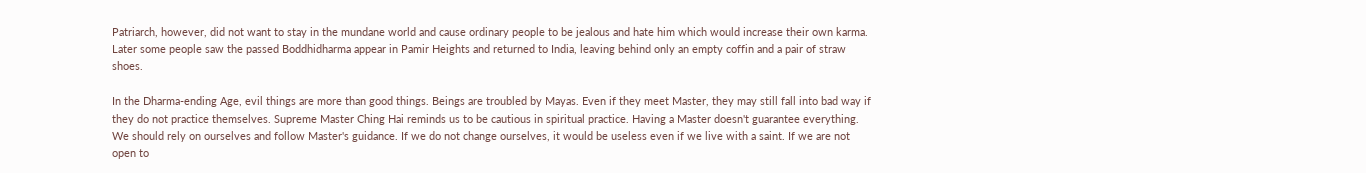Patriarch, however, did not want to stay in the mundane world and cause ordinary people to be jealous and hate him which would increase their own karma. Later some people saw the passed Boddhidharma appear in Pamir Heights and returned to India, leaving behind only an empty coffin and a pair of straw shoes.

In the Dharma-ending Age, evil things are more than good things. Beings are troubled by Mayas. Even if they meet Master, they may still fall into bad way if they do not practice themselves. Supreme Master Ching Hai reminds us to be cautious in spiritual practice. Having a Master doesn't guarantee everything. We should rely on ourselves and follow Master's guidance. If we do not change ourselves, it would be useless even if we live with a saint. If we are not open to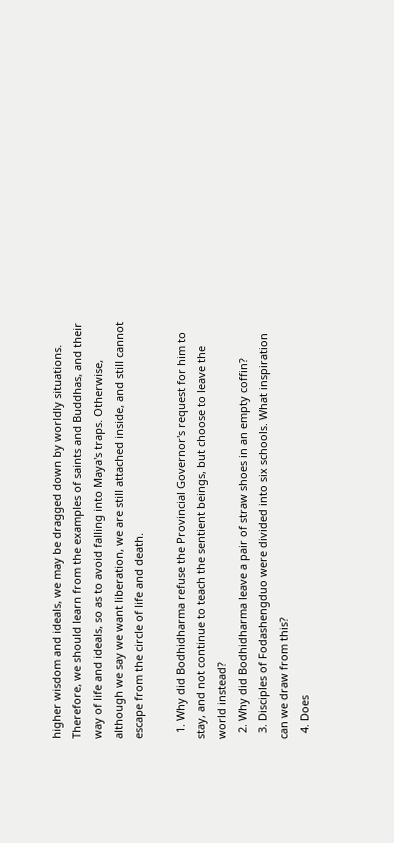higher wisdom and ideals, we may be dragged down by worldly situations. Therefore, we should learn from the examples of saints and Buddhas, and their way of life and ideals, so as to avoid falling into Maya's traps. Otherwise, although we say we want liberation, we are still attached inside, and still cannot escape from the circle of life and death.

  1. Why did Bodhidharma refuse the Provincial Governor's request for him to stay, and not continue to teach the sentient beings, but choose to leave the world instead?
  2. Why did Bodhidharma leave a pair of straw shoes in an empty coffin?
  3. Disciples of Fodashengduo were divided into six schools. What inspiration can we draw from this?
  4. Does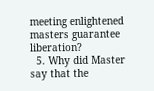meeting enlightened masters guarantee liberation?
  5. Why did Master say that the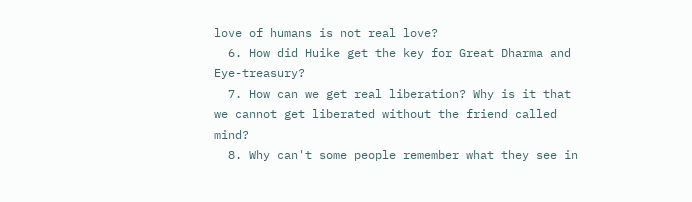love of humans is not real love?
  6. How did Huike get the key for Great Dharma and Eye-treasury?
  7. How can we get real liberation? Why is it that we cannot get liberated without the friend called mind?
  8. Why can't some people remember what they see in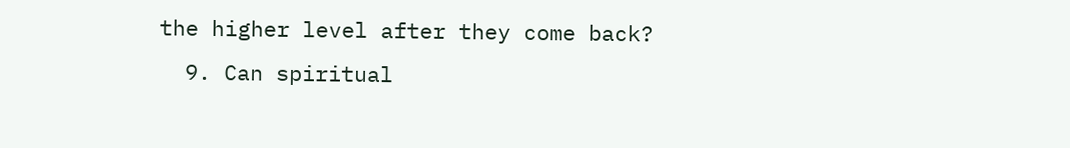the higher level after they come back?
  9. Can spiritual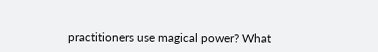practitioners use magical power? What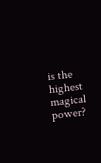is the highest magical power?